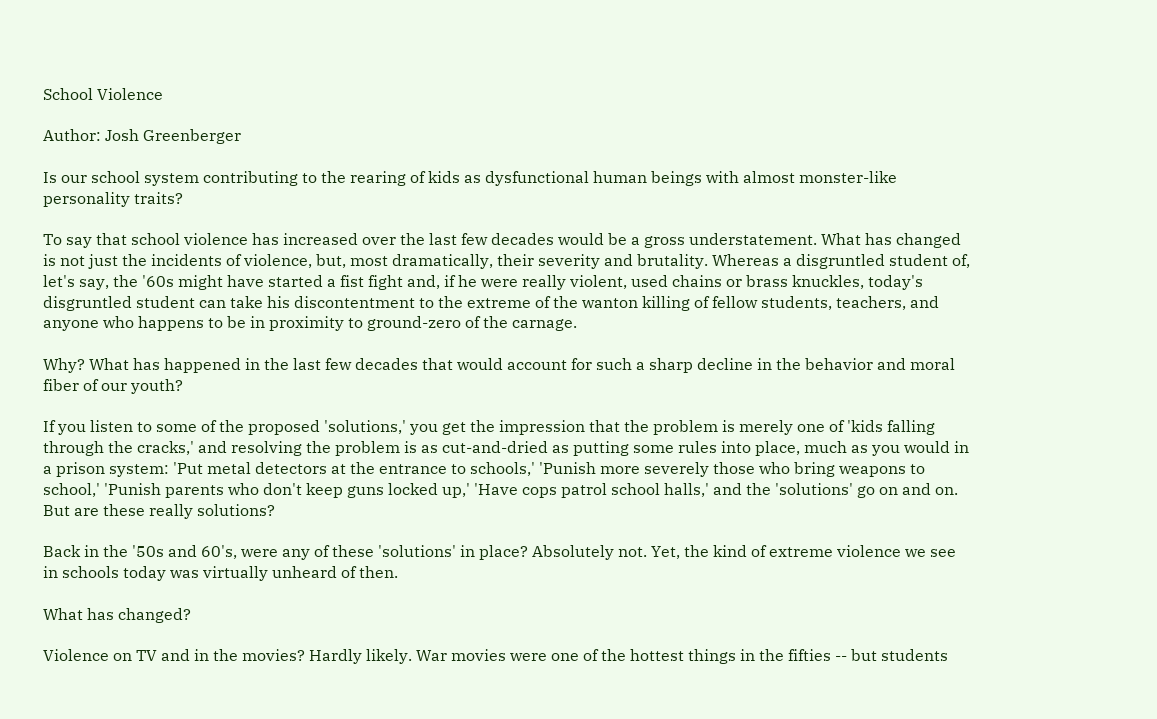School Violence

Author: Josh Greenberger

Is our school system contributing to the rearing of kids as dysfunctional human beings with almost monster-like personality traits?

To say that school violence has increased over the last few decades would be a gross understatement. What has changed is not just the incidents of violence, but, most dramatically, their severity and brutality. Whereas a disgruntled student of, let's say, the '60s might have started a fist fight and, if he were really violent, used chains or brass knuckles, today's disgruntled student can take his discontentment to the extreme of the wanton killing of fellow students, teachers, and anyone who happens to be in proximity to ground-zero of the carnage.

Why? What has happened in the last few decades that would account for such a sharp decline in the behavior and moral fiber of our youth?

If you listen to some of the proposed 'solutions,' you get the impression that the problem is merely one of 'kids falling through the cracks,' and resolving the problem is as cut-and-dried as putting some rules into place, much as you would in a prison system: 'Put metal detectors at the entrance to schools,' 'Punish more severely those who bring weapons to school,' 'Punish parents who don't keep guns locked up,' 'Have cops patrol school halls,' and the 'solutions' go on and on. But are these really solutions?

Back in the '50s and 60's, were any of these 'solutions' in place? Absolutely not. Yet, the kind of extreme violence we see in schools today was virtually unheard of then.

What has changed?

Violence on TV and in the movies? Hardly likely. War movies were one of the hottest things in the fifties -- but students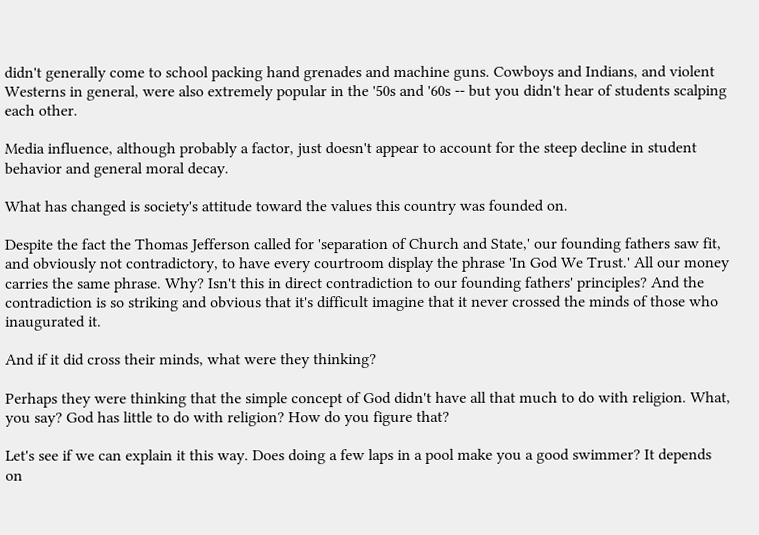didn't generally come to school packing hand grenades and machine guns. Cowboys and Indians, and violent Westerns in general, were also extremely popular in the '50s and '60s -- but you didn't hear of students scalping each other.

Media influence, although probably a factor, just doesn't appear to account for the steep decline in student behavior and general moral decay.

What has changed is society's attitude toward the values this country was founded on.

Despite the fact the Thomas Jefferson called for 'separation of Church and State,' our founding fathers saw fit, and obviously not contradictory, to have every courtroom display the phrase 'In God We Trust.' All our money carries the same phrase. Why? Isn't this in direct contradiction to our founding fathers' principles? And the contradiction is so striking and obvious that it's difficult imagine that it never crossed the minds of those who inaugurated it.

And if it did cross their minds, what were they thinking?

Perhaps they were thinking that the simple concept of God didn't have all that much to do with religion. What, you say? God has little to do with religion? How do you figure that?

Let's see if we can explain it this way. Does doing a few laps in a pool make you a good swimmer? It depends on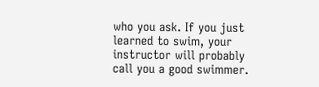who you ask. If you just learned to swim, your instructor will probably call you a good swimmer.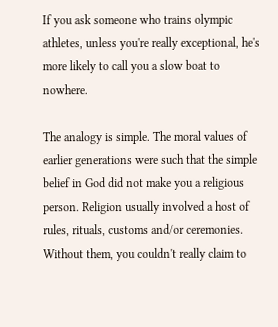If you ask someone who trains olympic athletes, unless you're really exceptional, he's more likely to call you a slow boat to nowhere.

The analogy is simple. The moral values of earlier generations were such that the simple belief in God did not make you a religious person. Religion usually involved a host of rules, rituals, customs and/or ceremonies. Without them, you couldn't really claim to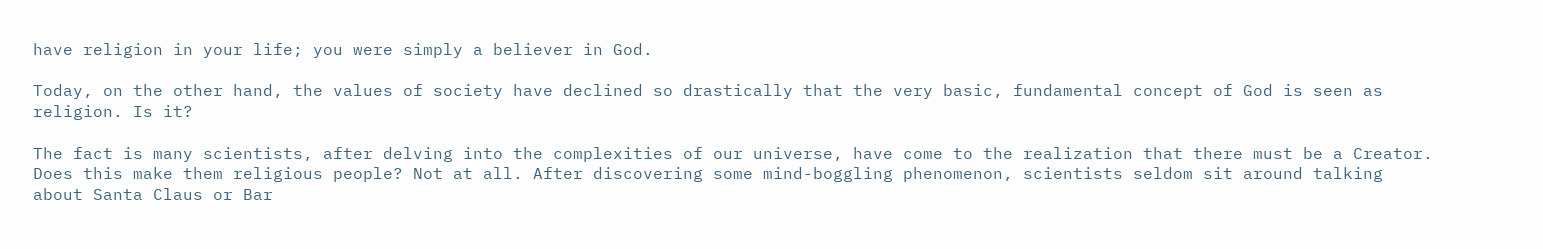have religion in your life; you were simply a believer in God.

Today, on the other hand, the values of society have declined so drastically that the very basic, fundamental concept of God is seen as religion. Is it?

The fact is many scientists, after delving into the complexities of our universe, have come to the realization that there must be a Creator. Does this make them religious people? Not at all. After discovering some mind-boggling phenomenon, scientists seldom sit around talking about Santa Claus or Bar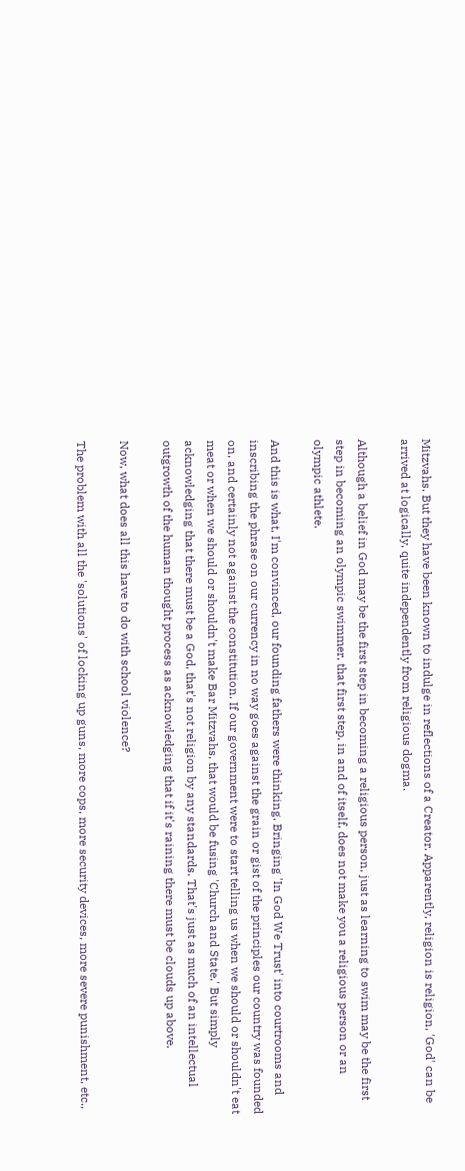Mitzvahs. But they have been known to indulge in reflections of a Creator. Apparently, religion is religion, 'God' can be arrived at logically, quite independently from religious dogma.

Although a belief in God may be the first step in becoming a religious person, just as learning to swim may be the first step in becoming an olympic swimmer, that first step, in and of itself, does not make you a religious person or an olympic athlete.

And this is what, I'm convinced, our founding fathers were thinking. Bringing 'In God We Trust' into courtrooms and inscribing the phrase on our currency in no way goes against the grain or gist of the principles our country was founded on, and certainly not against the constitution. If our government were to start telling us when we should or shouldn't eat meat or when we should or shouldn't make Bar Mitzvahs, that would be fusing 'Church and State.' But simply acknowledging that there must be a God, that's not religion by any standards. That's just as much of an intellectual outgrowth of the human thought process as acknowledging that if it's raining there must be clouds up above.

Now, what does all this have to do with school violence?

The problem with all the 'solutions' of locking up guns, more cops, more security devices, more severe punishment, etc.,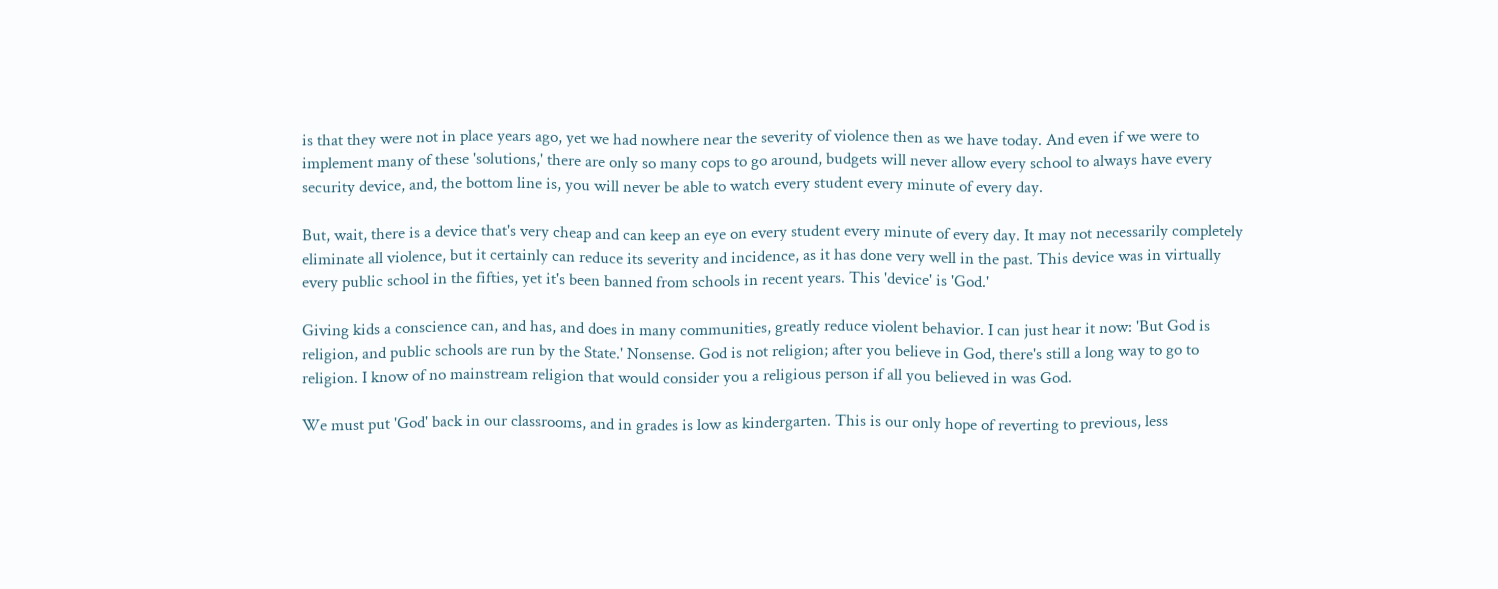is that they were not in place years ago, yet we had nowhere near the severity of violence then as we have today. And even if we were to implement many of these 'solutions,' there are only so many cops to go around, budgets will never allow every school to always have every security device, and, the bottom line is, you will never be able to watch every student every minute of every day.

But, wait, there is a device that's very cheap and can keep an eye on every student every minute of every day. It may not necessarily completely eliminate all violence, but it certainly can reduce its severity and incidence, as it has done very well in the past. This device was in virtually every public school in the fifties, yet it's been banned from schools in recent years. This 'device' is 'God.'

Giving kids a conscience can, and has, and does in many communities, greatly reduce violent behavior. I can just hear it now: 'But God is religion, and public schools are run by the State.' Nonsense. God is not religion; after you believe in God, there's still a long way to go to religion. I know of no mainstream religion that would consider you a religious person if all you believed in was God.

We must put 'God' back in our classrooms, and in grades is low as kindergarten. This is our only hope of reverting to previous, less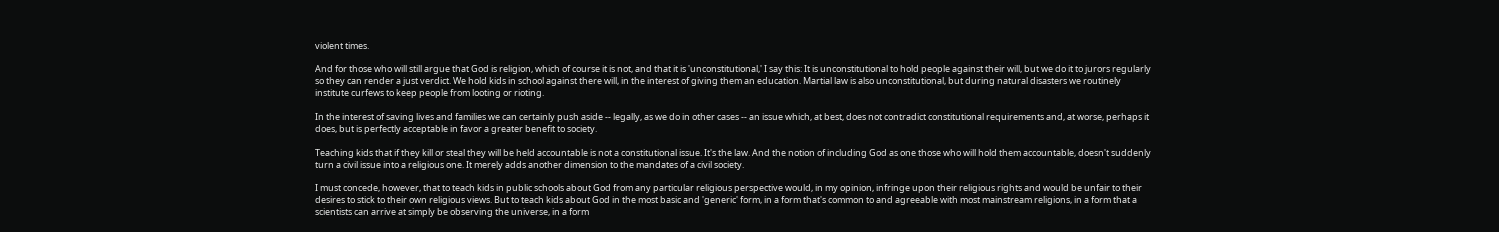violent times.

And for those who will still argue that God is religion, which of course it is not, and that it is 'unconstitutional,' I say this: It is unconstitutional to hold people against their will, but we do it to jurors regularly so they can render a just verdict. We hold kids in school against there will, in the interest of giving them an education. Martial law is also unconstitutional, but during natural disasters we routinely institute curfews to keep people from looting or rioting.

In the interest of saving lives and families we can certainly push aside -- legally, as we do in other cases -- an issue which, at best, does not contradict constitutional requirements and, at worse, perhaps it does, but is perfectly acceptable in favor a greater benefit to society.

Teaching kids that if they kill or steal they will be held accountable is not a constitutional issue. It's the law. And the notion of including God as one those who will hold them accountable, doesn't suddenly turn a civil issue into a religious one. It merely adds another dimension to the mandates of a civil society.

I must concede, however, that to teach kids in public schools about God from any particular religious perspective would, in my opinion, infringe upon their religious rights and would be unfair to their desires to stick to their own religious views. But to teach kids about God in the most basic and 'generic' form, in a form that's common to and agreeable with most mainstream religions, in a form that a scientists can arrive at simply be observing the universe, in a form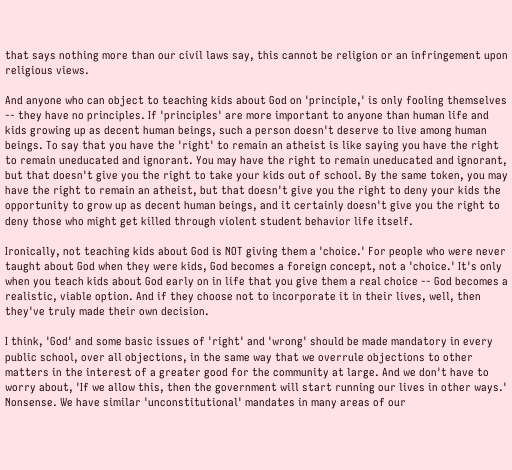that says nothing more than our civil laws say, this cannot be religion or an infringement upon religious views.

And anyone who can object to teaching kids about God on 'principle,' is only fooling themselves -- they have no principles. If 'principles' are more important to anyone than human life and kids growing up as decent human beings, such a person doesn't deserve to live among human beings. To say that you have the 'right' to remain an atheist is like saying you have the right to remain uneducated and ignorant. You may have the right to remain uneducated and ignorant, but that doesn't give you the right to take your kids out of school. By the same token, you may have the right to remain an atheist, but that doesn't give you the right to deny your kids the opportunity to grow up as decent human beings, and it certainly doesn't give you the right to deny those who might get killed through violent student behavior life itself.

Ironically, not teaching kids about God is NOT giving them a 'choice.' For people who were never taught about God when they were kids, God becomes a foreign concept, not a 'choice.' It's only when you teach kids about God early on in life that you give them a real choice -- God becomes a realistic, viable option. And if they choose not to incorporate it in their lives, well, then they've truly made their own decision.

I think, 'God' and some basic issues of 'right' and 'wrong' should be made mandatory in every public school, over all objections, in the same way that we overrule objections to other matters in the interest of a greater good for the community at large. And we don't have to worry about, 'If we allow this, then the government will start running our lives in other ways.' Nonsense. We have similar 'unconstitutional' mandates in many areas of our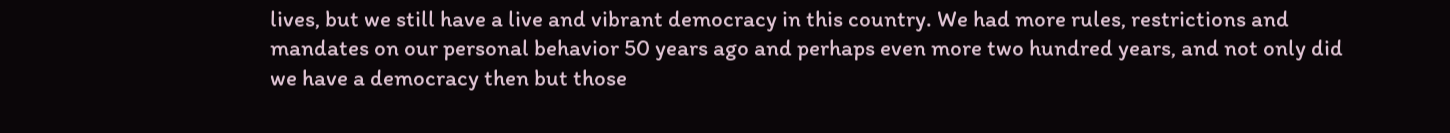lives, but we still have a live and vibrant democracy in this country. We had more rules, restrictions and mandates on our personal behavior 50 years ago and perhaps even more two hundred years, and not only did we have a democracy then but those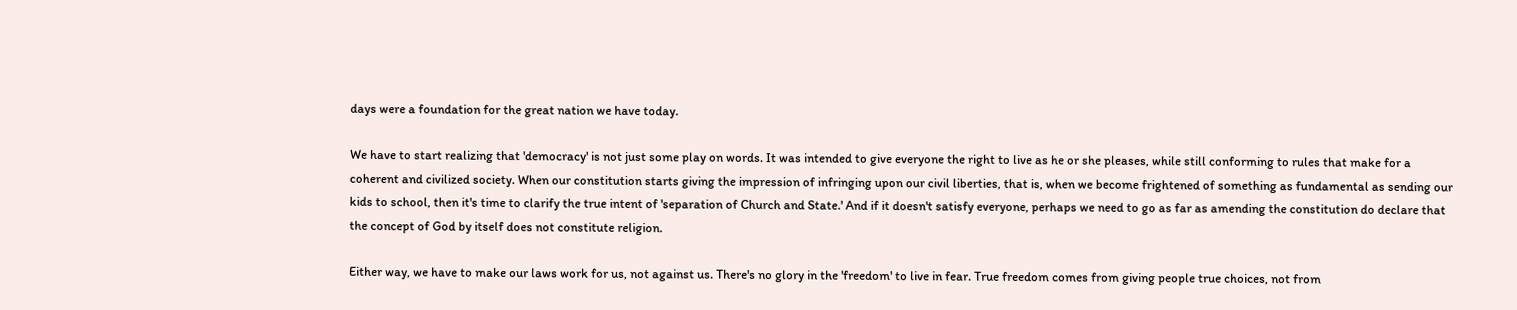days were a foundation for the great nation we have today.

We have to start realizing that 'democracy' is not just some play on words. It was intended to give everyone the right to live as he or she pleases, while still conforming to rules that make for a coherent and civilized society. When our constitution starts giving the impression of infringing upon our civil liberties, that is, when we become frightened of something as fundamental as sending our kids to school, then it's time to clarify the true intent of 'separation of Church and State.' And if it doesn't satisfy everyone, perhaps we need to go as far as amending the constitution do declare that the concept of God by itself does not constitute religion.

Either way, we have to make our laws work for us, not against us. There's no glory in the 'freedom' to live in fear. True freedom comes from giving people true choices, not from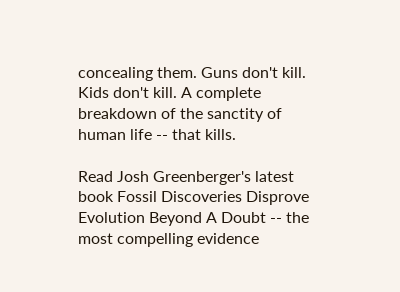concealing them. Guns don't kill. Kids don't kill. A complete breakdown of the sanctity of human life -- that kills.

Read Josh Greenberger's latest book Fossil Discoveries Disprove Evolution Beyond A Doubt -- the most compelling evidence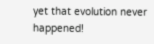yet that evolution never happened!